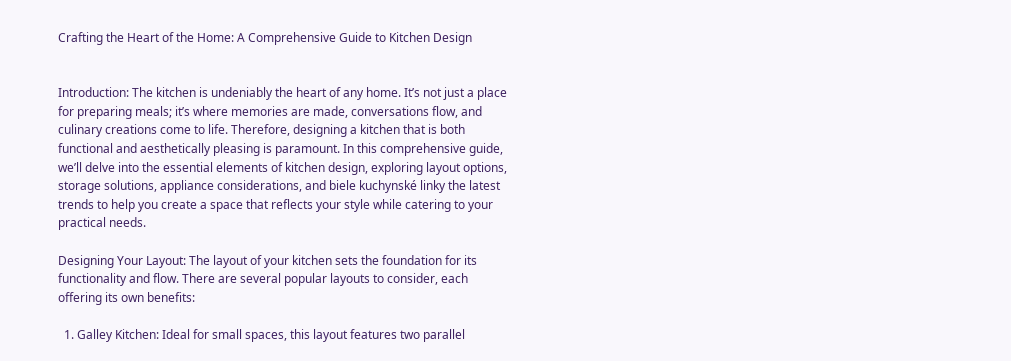Crafting the Heart of the Home: A Comprehensive Guide to Kitchen Design


Introduction: The kitchen is undeniably the heart of any home. It’s not just a place for preparing meals; it’s where memories are made, conversations flow, and culinary creations come to life. Therefore, designing a kitchen that is both functional and aesthetically pleasing is paramount. In this comprehensive guide, we’ll delve into the essential elements of kitchen design, exploring layout options, storage solutions, appliance considerations, and biele kuchynské linky the latest trends to help you create a space that reflects your style while catering to your practical needs.

Designing Your Layout: The layout of your kitchen sets the foundation for its functionality and flow. There are several popular layouts to consider, each offering its own benefits:

  1. Galley Kitchen: Ideal for small spaces, this layout features two parallel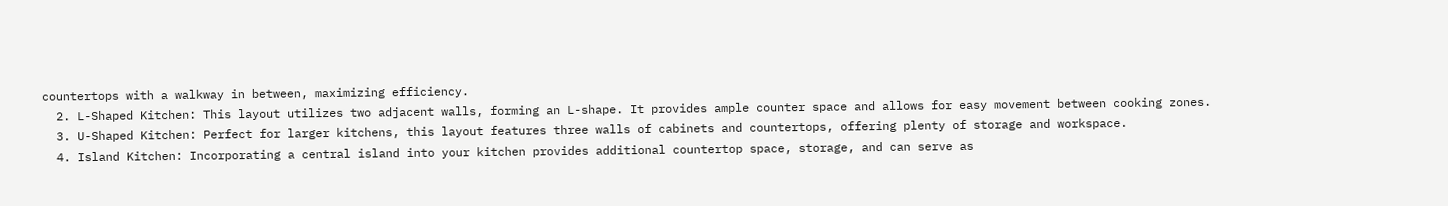countertops with a walkway in between, maximizing efficiency.
  2. L-Shaped Kitchen: This layout utilizes two adjacent walls, forming an L-shape. It provides ample counter space and allows for easy movement between cooking zones.
  3. U-Shaped Kitchen: Perfect for larger kitchens, this layout features three walls of cabinets and countertops, offering plenty of storage and workspace.
  4. Island Kitchen: Incorporating a central island into your kitchen provides additional countertop space, storage, and can serve as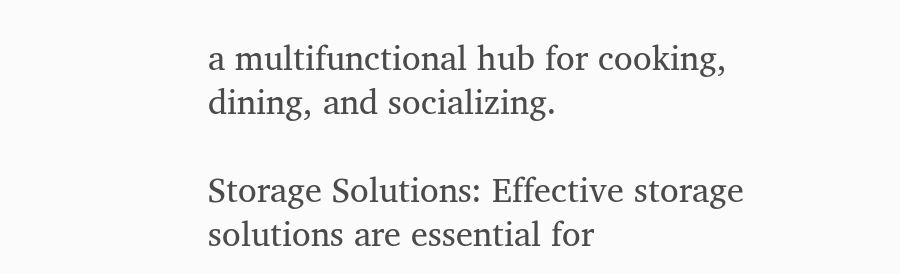a multifunctional hub for cooking, dining, and socializing.

Storage Solutions: Effective storage solutions are essential for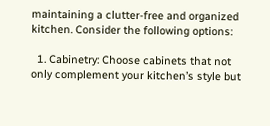maintaining a clutter-free and organized kitchen. Consider the following options:

  1. Cabinetry: Choose cabinets that not only complement your kitchen’s style but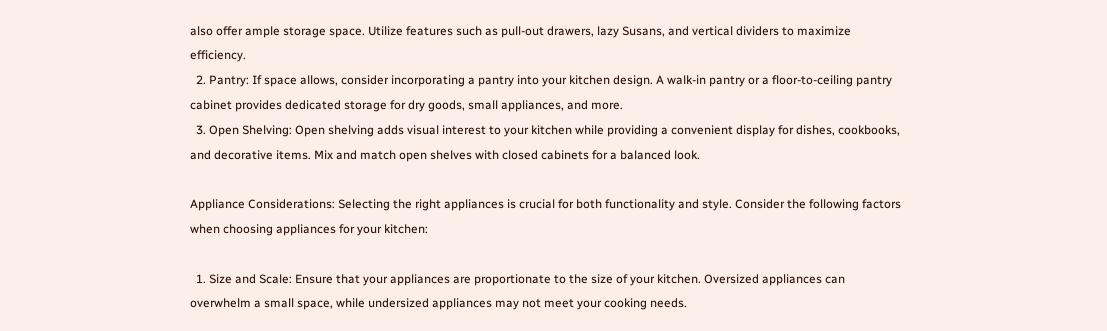also offer ample storage space. Utilize features such as pull-out drawers, lazy Susans, and vertical dividers to maximize efficiency.
  2. Pantry: If space allows, consider incorporating a pantry into your kitchen design. A walk-in pantry or a floor-to-ceiling pantry cabinet provides dedicated storage for dry goods, small appliances, and more.
  3. Open Shelving: Open shelving adds visual interest to your kitchen while providing a convenient display for dishes, cookbooks, and decorative items. Mix and match open shelves with closed cabinets for a balanced look.

Appliance Considerations: Selecting the right appliances is crucial for both functionality and style. Consider the following factors when choosing appliances for your kitchen:

  1. Size and Scale: Ensure that your appliances are proportionate to the size of your kitchen. Oversized appliances can overwhelm a small space, while undersized appliances may not meet your cooking needs.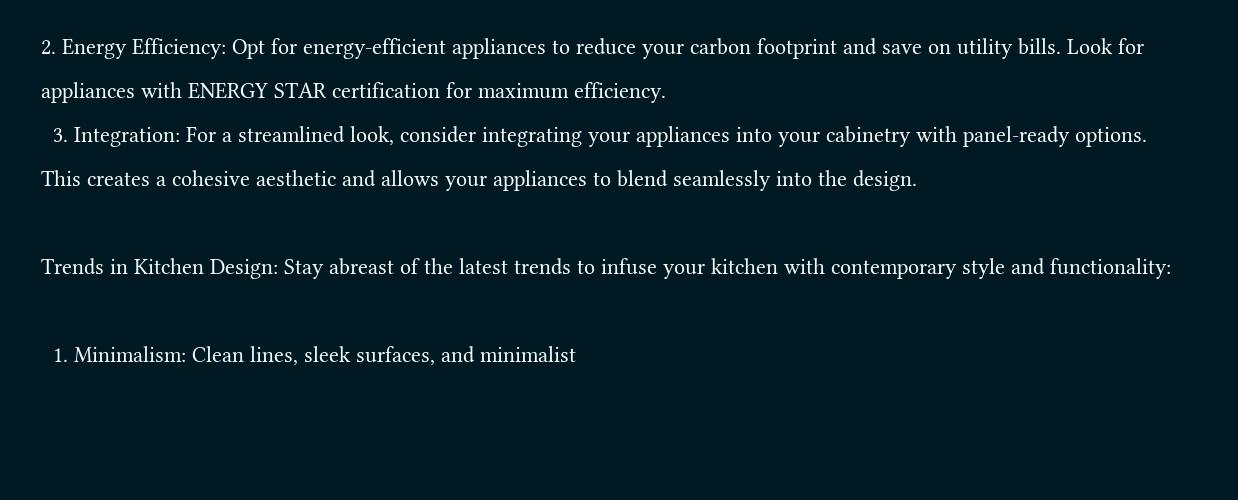2. Energy Efficiency: Opt for energy-efficient appliances to reduce your carbon footprint and save on utility bills. Look for appliances with ENERGY STAR certification for maximum efficiency.
  3. Integration: For a streamlined look, consider integrating your appliances into your cabinetry with panel-ready options. This creates a cohesive aesthetic and allows your appliances to blend seamlessly into the design.

Trends in Kitchen Design: Stay abreast of the latest trends to infuse your kitchen with contemporary style and functionality:

  1. Minimalism: Clean lines, sleek surfaces, and minimalist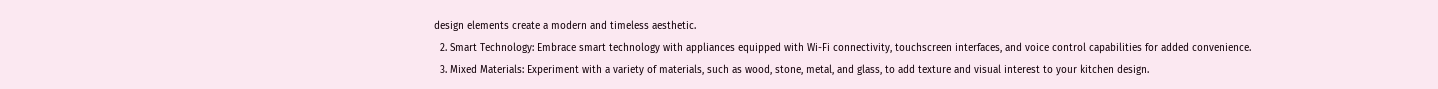design elements create a modern and timeless aesthetic.
  2. Smart Technology: Embrace smart technology with appliances equipped with Wi-Fi connectivity, touchscreen interfaces, and voice control capabilities for added convenience.
  3. Mixed Materials: Experiment with a variety of materials, such as wood, stone, metal, and glass, to add texture and visual interest to your kitchen design.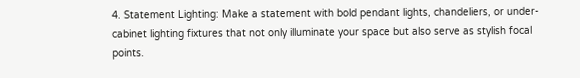4. Statement Lighting: Make a statement with bold pendant lights, chandeliers, or under-cabinet lighting fixtures that not only illuminate your space but also serve as stylish focal points.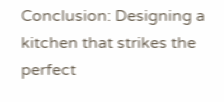Conclusion: Designing a kitchen that strikes the perfect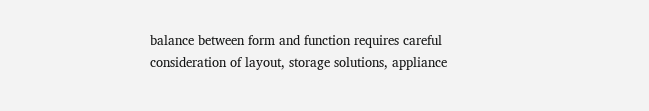balance between form and function requires careful consideration of layout, storage solutions, appliance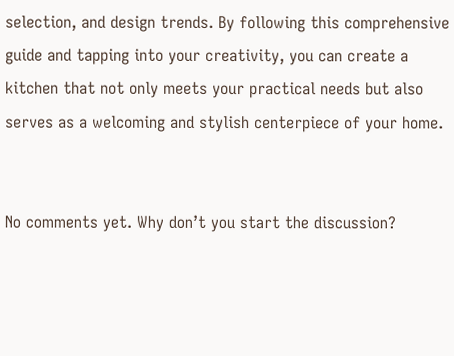selection, and design trends. By following this comprehensive guide and tapping into your creativity, you can create a kitchen that not only meets your practical needs but also serves as a welcoming and stylish centerpiece of your home.


No comments yet. Why don’t you start the discussion?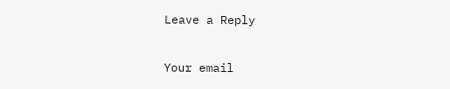Leave a Reply

Your email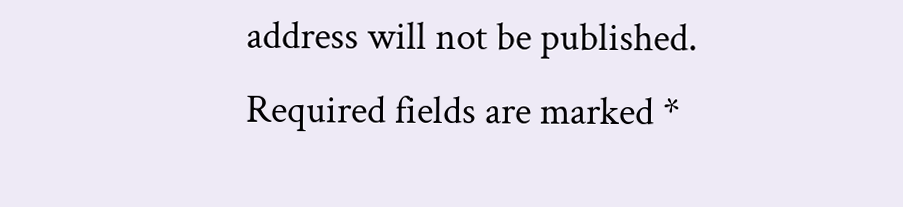address will not be published. Required fields are marked *